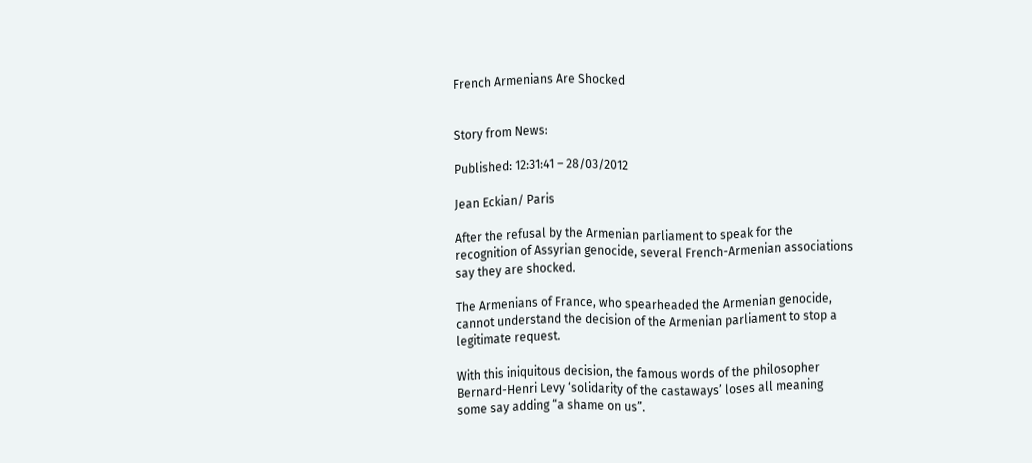French Armenians Are Shocked


Story from News:

Published: 12:31:41 – 28/03/2012

Jean Eckian/ Paris

After the refusal by the Armenian parliament to speak for the
recognition of Assyrian genocide, several French-Armenian associations
say they are shocked.

The Armenians of France, who spearheaded the Armenian genocide,
cannot understand the decision of the Armenian parliament to stop a
legitimate request.

With this iniquitous decision, the famous words of the philosopher
Bernard-Henri Levy ‘solidarity of the castaways’ loses all meaning
some say adding “a shame on us”.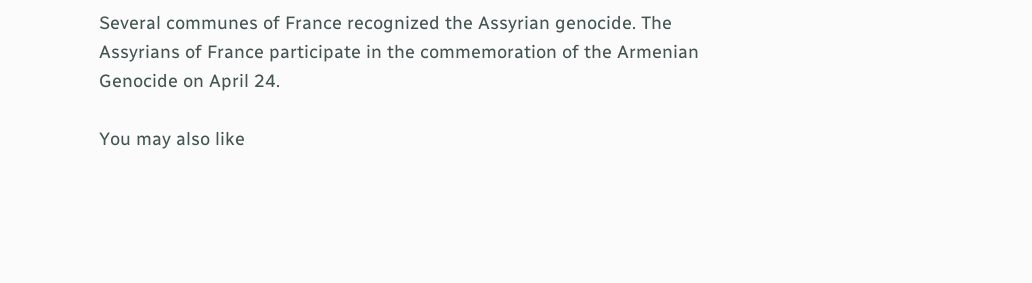Several communes of France recognized the Assyrian genocide. The
Assyrians of France participate in the commemoration of the Armenian
Genocide on April 24.

You may also like